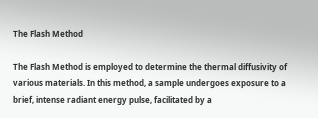The Flash Method

The Flash Method is employed to determine the thermal diffusivity of various materials. In this method, a sample undergoes exposure to a brief, intense radiant energy pulse, facilitated by a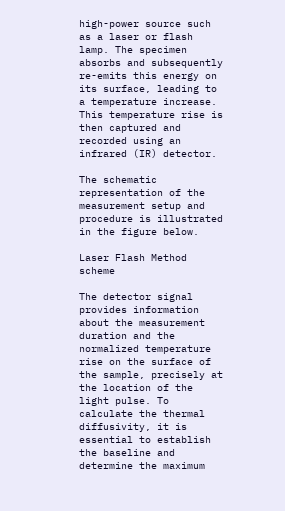high-power source such as a laser or flash lamp. The specimen absorbs and subsequently re-emits this energy on its surface, leading to a temperature increase. This temperature rise is then captured and recorded using an infrared (IR) detector.

The schematic representation of the measurement setup and procedure is illustrated in the figure below.

Laser Flash Method scheme

The detector signal provides information about the measurement duration and the normalized temperature rise on the surface of the sample, precisely at the location of the light pulse. To calculate the thermal diffusivity, it is essential to establish the baseline and determine the maximum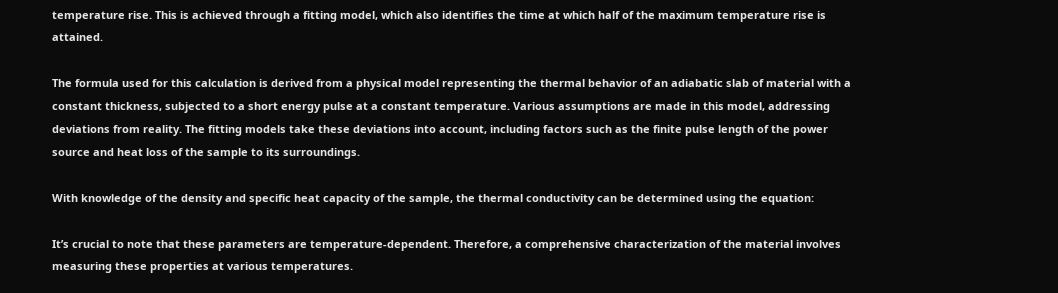temperature rise. This is achieved through a fitting model, which also identifies the time at which half of the maximum temperature rise is attained.

The formula used for this calculation is derived from a physical model representing the thermal behavior of an adiabatic slab of material with a constant thickness, subjected to a short energy pulse at a constant temperature. Various assumptions are made in this model, addressing deviations from reality. The fitting models take these deviations into account, including factors such as the finite pulse length of the power source and heat loss of the sample to its surroundings.

With knowledge of the density and specific heat capacity of the sample, the thermal conductivity can be determined using the equation:

It’s crucial to note that these parameters are temperature-dependent. Therefore, a comprehensive characterization of the material involves measuring these properties at various temperatures.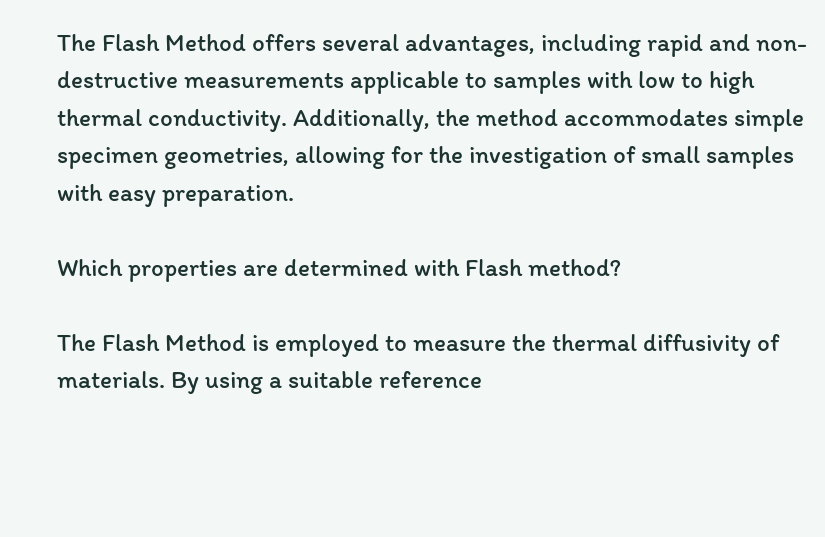The Flash Method offers several advantages, including rapid and non-destructive measurements applicable to samples with low to high thermal conductivity. Additionally, the method accommodates simple specimen geometries, allowing for the investigation of small samples with easy preparation.

Which properties are determined with Flash method?

The Flash Method is employed to measure the thermal diffusivity of materials. By using a suitable reference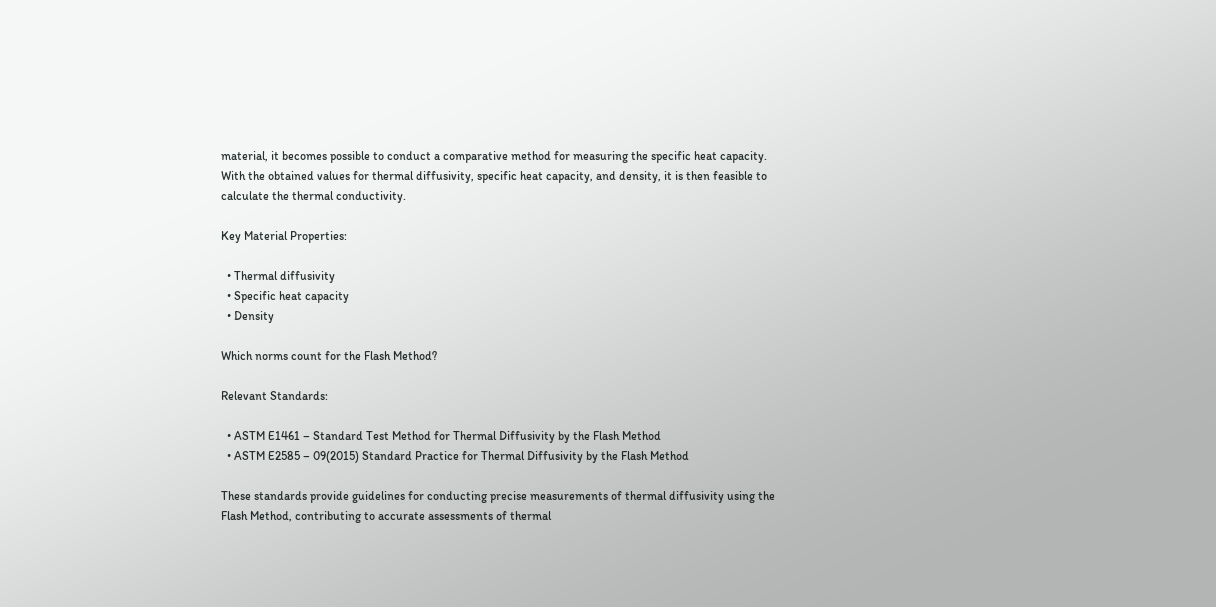material, it becomes possible to conduct a comparative method for measuring the specific heat capacity. With the obtained values for thermal diffusivity, specific heat capacity, and density, it is then feasible to calculate the thermal conductivity.

Key Material Properties:

  • Thermal diffusivity
  • Specific heat capacity
  • Density

Which norms count for the Flash Method?

Relevant Standards:

  • ASTM E1461 – Standard Test Method for Thermal Diffusivity by the Flash Method
  • ASTM E2585 – 09(2015) Standard Practice for Thermal Diffusivity by the Flash Method

These standards provide guidelines for conducting precise measurements of thermal diffusivity using the Flash Method, contributing to accurate assessments of thermal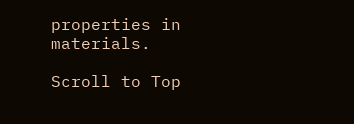properties in materials.

Scroll to Top